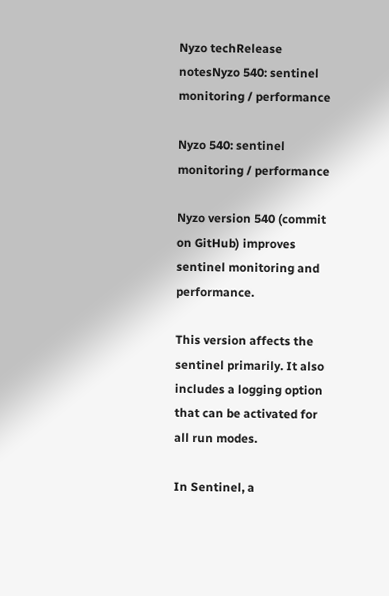Nyzo techRelease notesNyzo 540: sentinel monitoring / performance

Nyzo 540: sentinel monitoring / performance

Nyzo version 540 (commit on GitHub) improves sentinel monitoring and performance.

This version affects the sentinel primarily. It also includes a logging option that can be activated for all run modes.

In Sentinel, a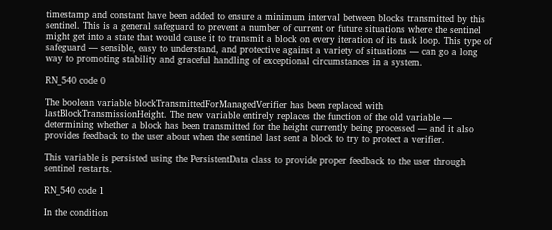timestamp and constant have been added to ensure a minimum interval between blocks transmitted by this sentinel. This is a general safeguard to prevent a number of current or future situations where the sentinel might get into a state that would cause it to transmit a block on every iteration of its task loop. This type of safeguard — sensible, easy to understand, and protective against a variety of situations — can go a long way to promoting stability and graceful handling of exceptional circumstances in a system.

RN_540 code 0

The boolean variable blockTransmittedForManagedVerifier has been replaced with lastBlockTransmissionHeight. The new variable entirely replaces the function of the old variable — determining whether a block has been transmitted for the height currently being processed — and it also provides feedback to the user about when the sentinel last sent a block to try to protect a verifier.

This variable is persisted using the PersistentData class to provide proper feedback to the user through sentinel restarts.

RN_540 code 1

In the condition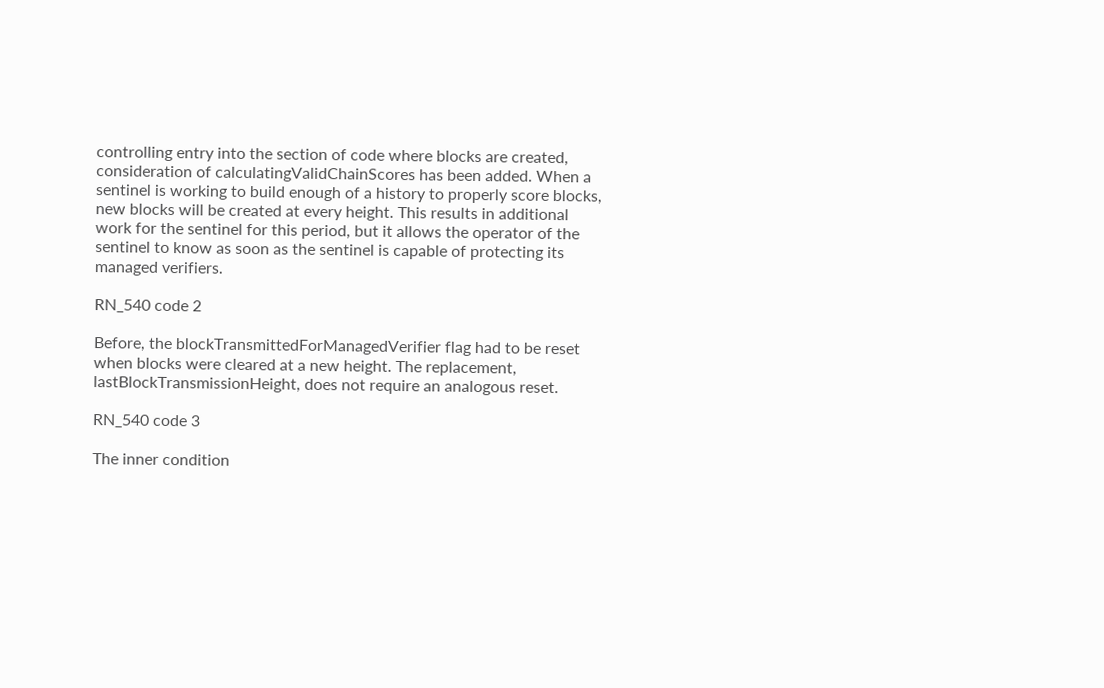controlling entry into the section of code where blocks are created, consideration of calculatingValidChainScores has been added. When a sentinel is working to build enough of a history to properly score blocks, new blocks will be created at every height. This results in additional work for the sentinel for this period, but it allows the operator of the sentinel to know as soon as the sentinel is capable of protecting its managed verifiers.

RN_540 code 2

Before, the blockTransmittedForManagedVerifier flag had to be reset when blocks were cleared at a new height. The replacement, lastBlockTransmissionHeight, does not require an analogous reset.

RN_540 code 3

The inner condition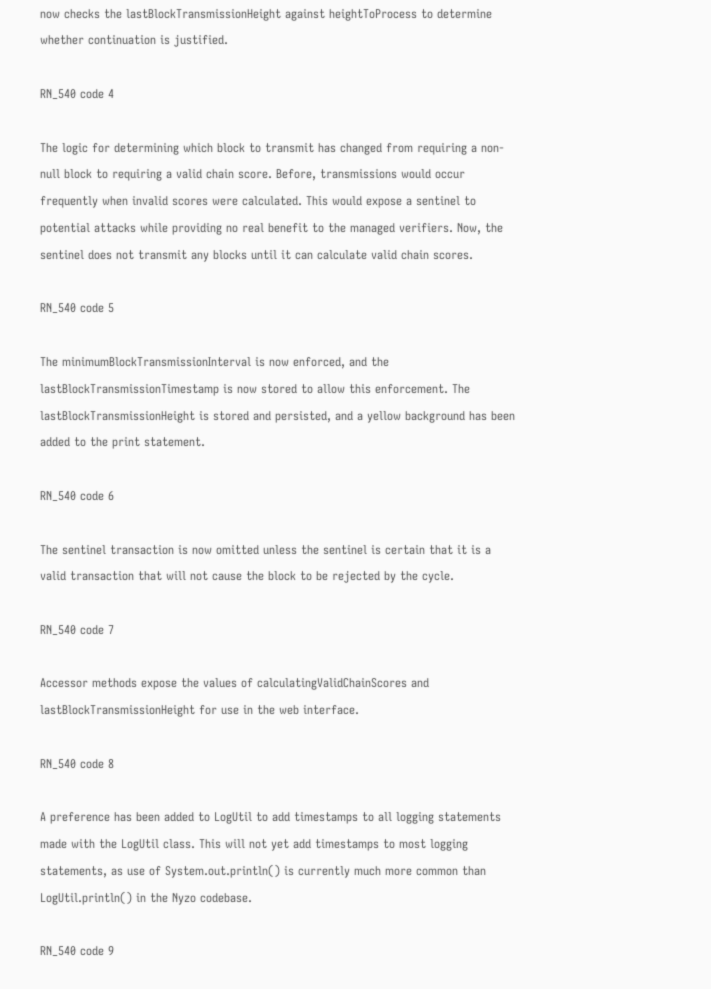now checks the lastBlockTransmissionHeight against heightToProcess to determine whether continuation is justified.

RN_540 code 4

The logic for determining which block to transmit has changed from requiring a non-null block to requiring a valid chain score. Before, transmissions would occur frequently when invalid scores were calculated. This would expose a sentinel to potential attacks while providing no real benefit to the managed verifiers. Now, the sentinel does not transmit any blocks until it can calculate valid chain scores.

RN_540 code 5

The minimumBlockTransmissionInterval is now enforced, and the lastBlockTransmissionTimestamp is now stored to allow this enforcement. The lastBlockTransmissionHeight is stored and persisted, and a yellow background has been added to the print statement.

RN_540 code 6

The sentinel transaction is now omitted unless the sentinel is certain that it is a valid transaction that will not cause the block to be rejected by the cycle.

RN_540 code 7

Accessor methods expose the values of calculatingValidChainScores and lastBlockTransmissionHeight for use in the web interface.

RN_540 code 8

A preference has been added to LogUtil to add timestamps to all logging statements made with the LogUtil class. This will not yet add timestamps to most logging statements, as use of System.out.println() is currently much more common than LogUtil.println() in the Nyzo codebase.

RN_540 code 9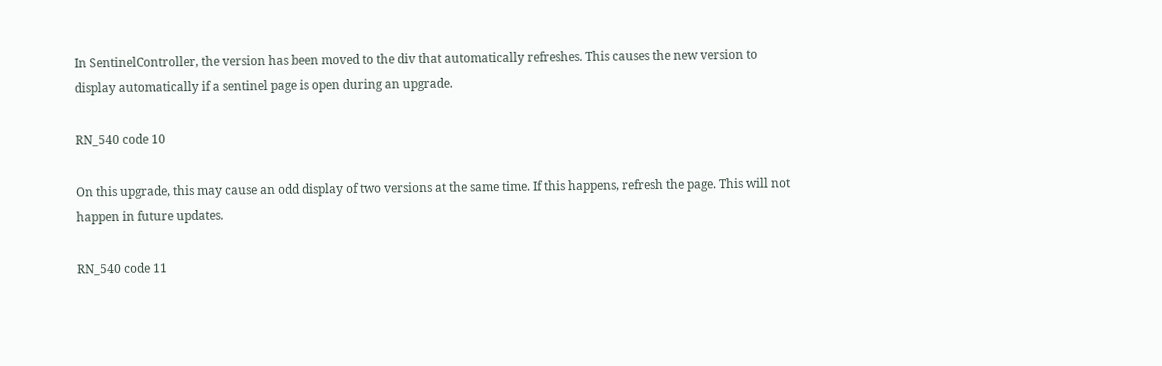In SentinelController, the version has been moved to the div that automatically refreshes. This causes the new version to display automatically if a sentinel page is open during an upgrade.

RN_540 code 10

On this upgrade, this may cause an odd display of two versions at the same time. If this happens, refresh the page. This will not happen in future updates.

RN_540 code 11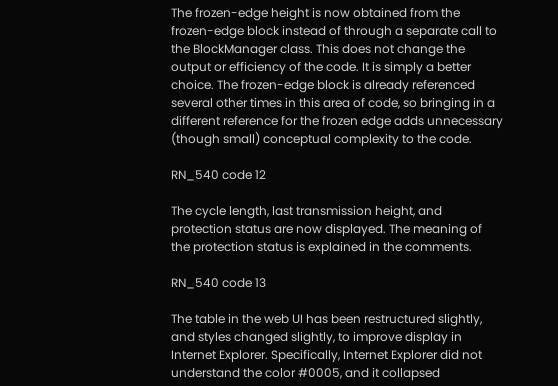The frozen-edge height is now obtained from the frozen-edge block instead of through a separate call to the BlockManager class. This does not change the output or efficiency of the code. It is simply a better choice. The frozen-edge block is already referenced several other times in this area of code, so bringing in a different reference for the frozen edge adds unnecessary (though small) conceptual complexity to the code.

RN_540 code 12

The cycle length, last transmission height, and protection status are now displayed. The meaning of the protection status is explained in the comments.

RN_540 code 13

The table in the web UI has been restructured slightly, and styles changed slightly, to improve display in Internet Explorer. Specifically, Internet Explorer did not understand the color #0005, and it collapsed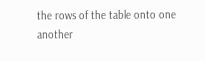the rows of the table onto one another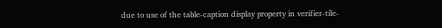due to use of the table-caption display property in verifier-tile-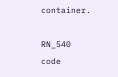container.

RN_540 code